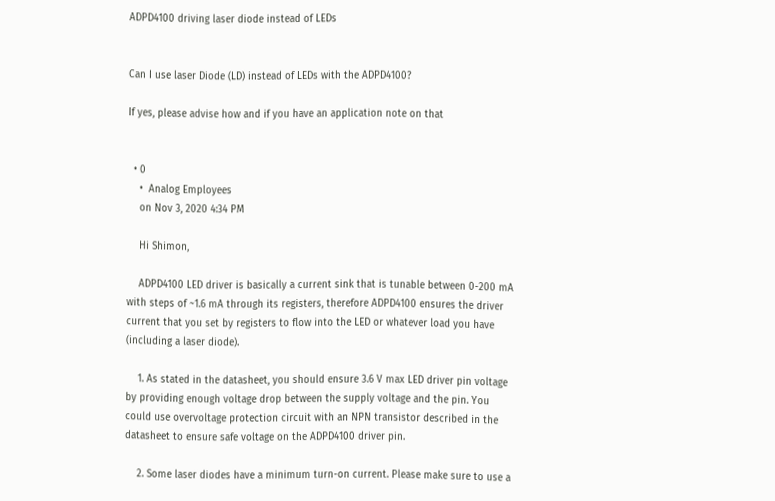ADPD4100 driving laser diode instead of LEDs


Can I use laser Diode (LD) instead of LEDs with the ADPD4100?

If yes, please advise how and if you have an application note on that


  • 0
    •  Analog Employees
    on Nov 3, 2020 4:34 PM

    Hi Shimon,

    ADPD4100 LED driver is basically a current sink that is tunable between 0-200 mA with steps of ~1.6 mA through its registers, therefore ADPD4100 ensures the driver current that you set by registers to flow into the LED or whatever load you have (including a laser diode).

    1. As stated in the datasheet, you should ensure 3.6 V max LED driver pin voltage by providing enough voltage drop between the supply voltage and the pin. You could use overvoltage protection circuit with an NPN transistor described in the datasheet to ensure safe voltage on the ADPD4100 driver pin.

    2. Some laser diodes have a minimum turn-on current. Please make sure to use a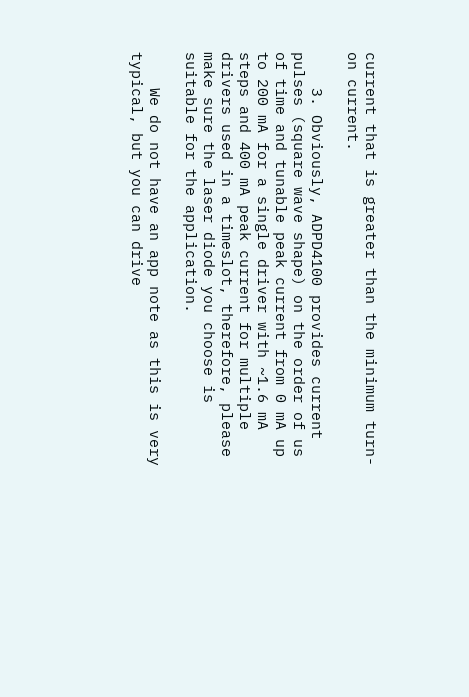current that is greater than the minimum turn-on current.

    3. Obviously, ADPD4100 provides current pulses (square wave shape) on the order of us of time and tunable peak current from 0 mA up to 200 mA for a single driver with ~1.6 mA steps and 400 mA peak current for multiple drivers used in a timeslot, therefore, please make sure the laser diode you choose is suitable for the application.

    We do not have an app note as this is very typical, but you can drive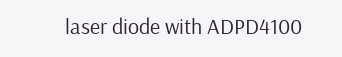laser diode with ADPD4100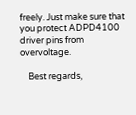freely. Just make sure that you protect ADPD4100 driver pins from overvoltage.

    Best regards,